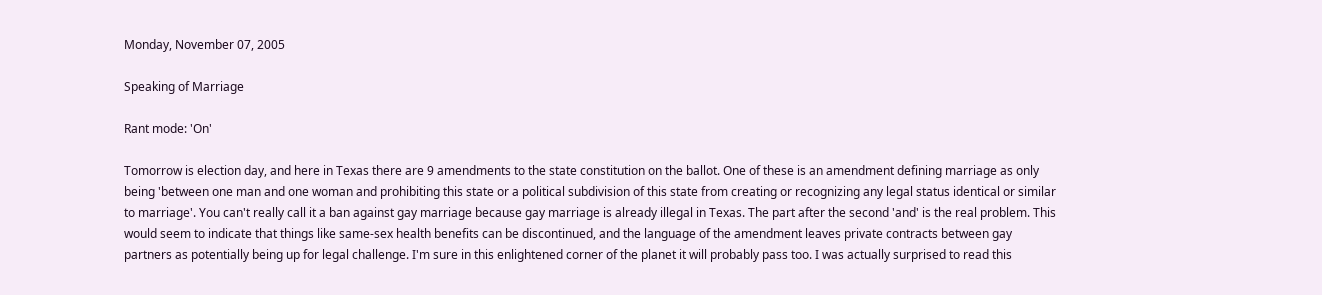Monday, November 07, 2005

Speaking of Marriage

Rant mode: 'On'

Tomorrow is election day, and here in Texas there are 9 amendments to the state constitution on the ballot. One of these is an amendment defining marriage as only being 'between one man and one woman and prohibiting this state or a political subdivision of this state from creating or recognizing any legal status identical or similar to marriage'. You can't really call it a ban against gay marriage because gay marriage is already illegal in Texas. The part after the second 'and' is the real problem. This would seem to indicate that things like same-sex health benefits can be discontinued, and the language of the amendment leaves private contracts between gay partners as potentially being up for legal challenge. I'm sure in this enlightened corner of the planet it will probably pass too. I was actually surprised to read this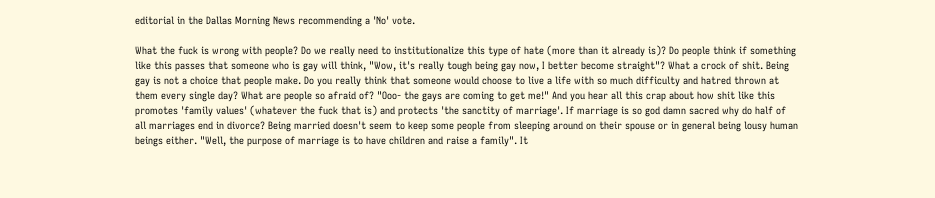editorial in the Dallas Morning News recommending a 'No' vote.

What the fuck is wrong with people? Do we really need to institutionalize this type of hate (more than it already is)? Do people think if something like this passes that someone who is gay will think, "Wow, it's really tough being gay now, I better become straight"? What a crock of shit. Being gay is not a choice that people make. Do you really think that someone would choose to live a life with so much difficulty and hatred thrown at them every single day? What are people so afraid of? "Ooo- the gays are coming to get me!" And you hear all this crap about how shit like this promotes 'family values' (whatever the fuck that is) and protects 'the sanctity of marriage'. If marriage is so god damn sacred why do half of all marriages end in divorce? Being married doesn't seem to keep some people from sleeping around on their spouse or in general being lousy human beings either. "Well, the purpose of marriage is to have children and raise a family". It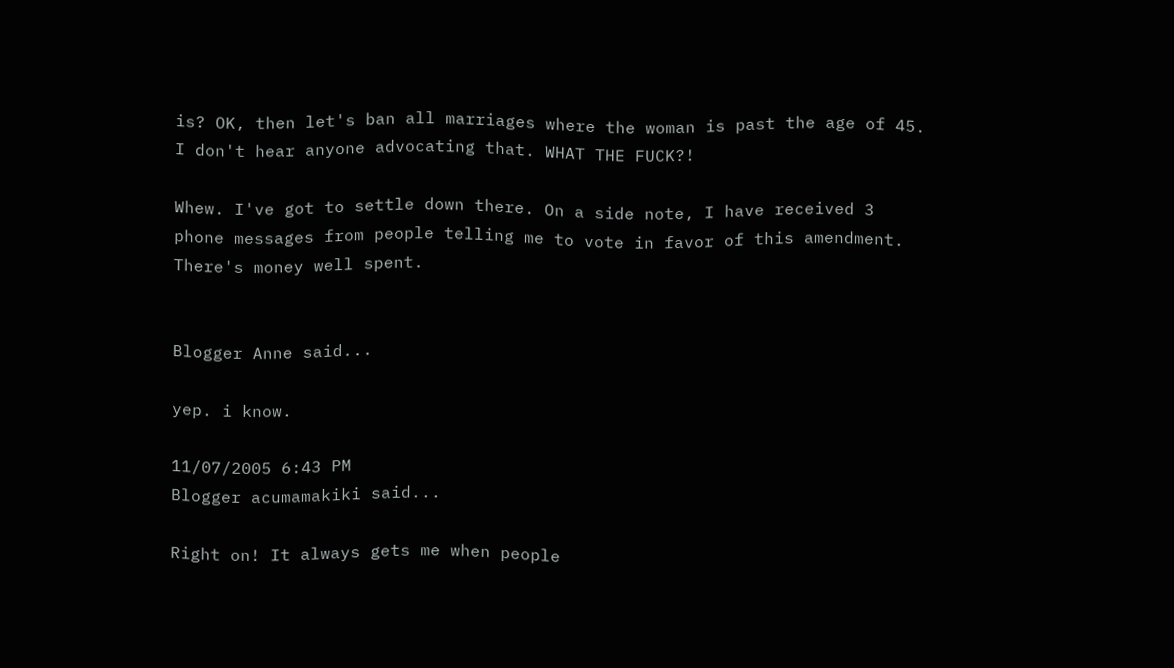is? OK, then let's ban all marriages where the woman is past the age of 45. I don't hear anyone advocating that. WHAT THE FUCK?!

Whew. I've got to settle down there. On a side note, I have received 3 phone messages from people telling me to vote in favor of this amendment. There's money well spent.


Blogger Anne said...

yep. i know.

11/07/2005 6:43 PM
Blogger acumamakiki said...

Right on! It always gets me when people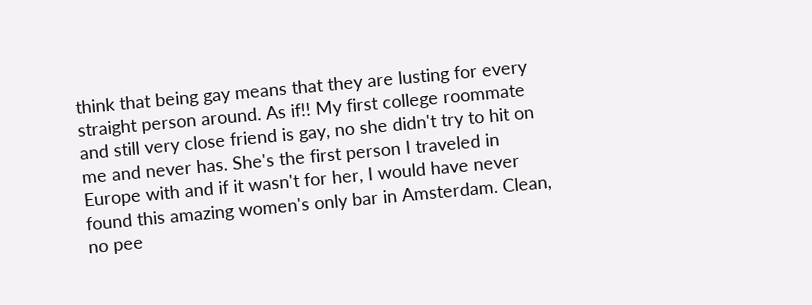think that being gay means that they are lusting for every straight person around. As if!! My first college roommate and still very close friend is gay, no she didn't try to hit on me and never has. She's the first person I traveled in Europe with and if it wasn't for her, I would have never found this amazing women's only bar in Amsterdam. Clean, no pee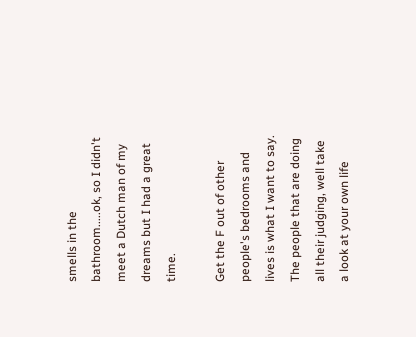smells in the bathroom.....ok, so I didn't meet a Dutch man of my dreams but I had a great time.

Get the F out of other people's bedrooms and lives is what I want to say. The people that are doing all their judging, well take a look at your own life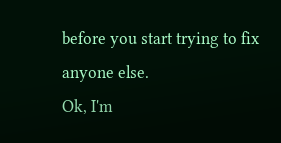before you start trying to fix anyone else.
Ok, I'm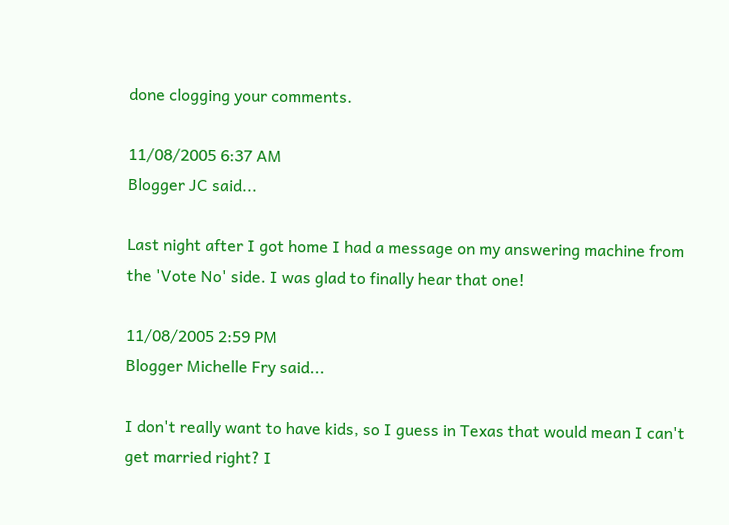done clogging your comments.

11/08/2005 6:37 AM
Blogger JC said...

Last night after I got home I had a message on my answering machine from the 'Vote No' side. I was glad to finally hear that one!

11/08/2005 2:59 PM
Blogger Michelle Fry said...

I don't really want to have kids, so I guess in Texas that would mean I can't get married right? I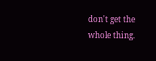don't get the whole thing.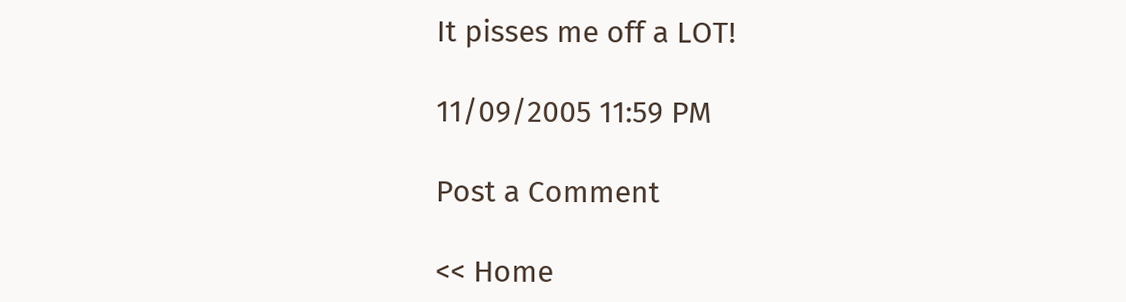It pisses me off a LOT!

11/09/2005 11:59 PM

Post a Comment

<< Home